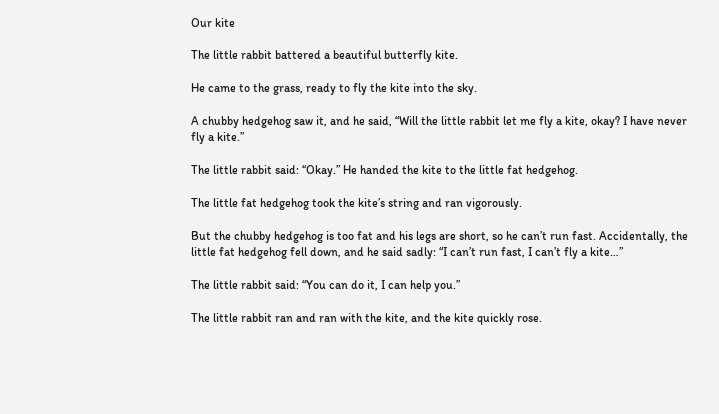Our kite

The little rabbit battered a beautiful butterfly kite.

He came to the grass, ready to fly the kite into the sky.

A chubby hedgehog saw it, and he said, “Will the little rabbit let me fly a kite, okay? I have never fly a kite.”

The little rabbit said: “Okay.” He handed the kite to the little fat hedgehog.

The little fat hedgehog took the kite’s string and ran vigorously.

But the chubby hedgehog is too fat and his legs are short, so he can’t run fast. Accidentally, the little fat hedgehog fell down, and he said sadly: “I can’t run fast, I can’t fly a kite…”

The little rabbit said: “You can do it, I can help you.”

The little rabbit ran and ran with the kite, and the kite quickly rose.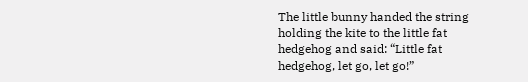The little bunny handed the string holding the kite to the little fat hedgehog and said: “Little fat hedgehog, let go, let go!”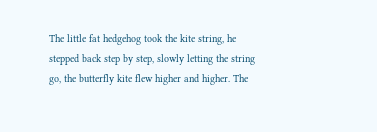The little fat hedgehog took the kite string, he stepped back step by step, slowly letting the string go, the butterfly kite flew higher and higher. The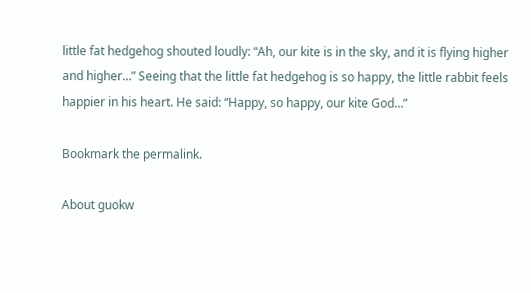little fat hedgehog shouted loudly: “Ah, our kite is in the sky, and it is flying higher and higher…” Seeing that the little fat hedgehog is so happy, the little rabbit feels happier in his heart. He said: “Happy, so happy, our kite God…”

Bookmark the permalink.

About guokw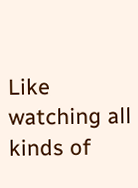Like watching all kinds of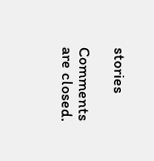stories

Comments are closed.